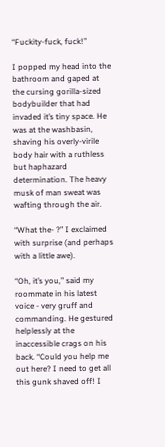“Fuckity-fuck, fuck!”

I popped my head into the bathroom and gaped at the cursing gorilla-sized bodybuilder that had invaded it’s tiny space. He was at the washbasin, shaving his overly-virile body hair with a ruthless but haphazard determination. The heavy musk of man sweat was wafting through the air.

“What the- ?” I exclaimed with surprise (and perhaps with a little awe).

“Oh, it’s you,” said my roommate in his latest voice - very gruff and commanding. He gestured helplessly at the inaccessible crags on his back. “Could you help me out here? I need to get all this gunk shaved off! I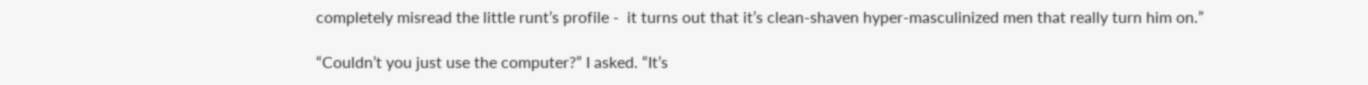completely misread the little runt’s profile -  it turns out that it’s clean-shaven hyper-masculinized men that really turn him on.”

“Couldn’t you just use the computer?” I asked. “It’s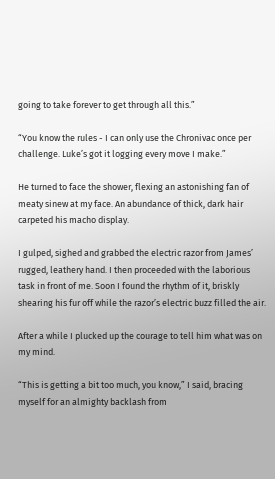going to take forever to get through all this.”

“You know the rules - I can only use the Chronivac once per challenge. Luke’s got it logging every move I make.”

He turned to face the shower, flexing an astonishing fan of meaty sinew at my face. An abundance of thick, dark hair carpeted his macho display.

I gulped, sighed and grabbed the electric razor from James’ rugged, leathery hand. I then proceeded with the laborious task in front of me. Soon I found the rhythm of it, briskly shearing his fur off while the razor’s electric buzz filled the air.

After a while I plucked up the courage to tell him what was on my mind.

“This is getting a bit too much, you know,” I said, bracing myself for an almighty backlash from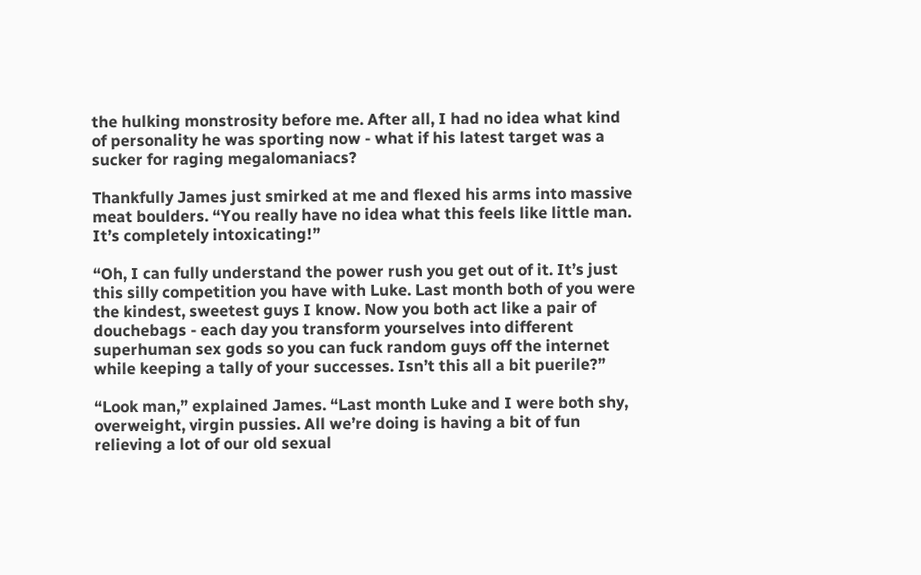the hulking monstrosity before me. After all, I had no idea what kind of personality he was sporting now - what if his latest target was a sucker for raging megalomaniacs?

Thankfully James just smirked at me and flexed his arms into massive meat boulders. “You really have no idea what this feels like little man. It’s completely intoxicating!”

“Oh, I can fully understand the power rush you get out of it. It’s just this silly competition you have with Luke. Last month both of you were the kindest, sweetest guys I know. Now you both act like a pair of douchebags - each day you transform yourselves into different superhuman sex gods so you can fuck random guys off the internet while keeping a tally of your successes. Isn’t this all a bit puerile?”

“Look man,” explained James. “Last month Luke and I were both shy, overweight, virgin pussies. All we’re doing is having a bit of fun relieving a lot of our old sexual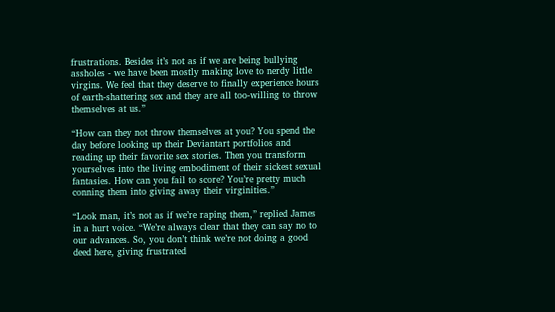frustrations. Besides it’s not as if we are being bullying assholes - we have been mostly making love to nerdy little virgins. We feel that they deserve to finally experience hours of earth-shattering sex and they are all too-willing to throw themselves at us.”

“How can they not throw themselves at you? You spend the day before looking up their Deviantart portfolios and reading up their favorite sex stories. Then you transform yourselves into the living embodiment of their sickest sexual fantasies. How can you fail to score? You’re pretty much conning them into giving away their virginities.”

“Look man, it’s not as if we’re raping them,” replied James in a hurt voice. “We’re always clear that they can say no to our advances. So, you don’t think we’re not doing a good deed here, giving frustrated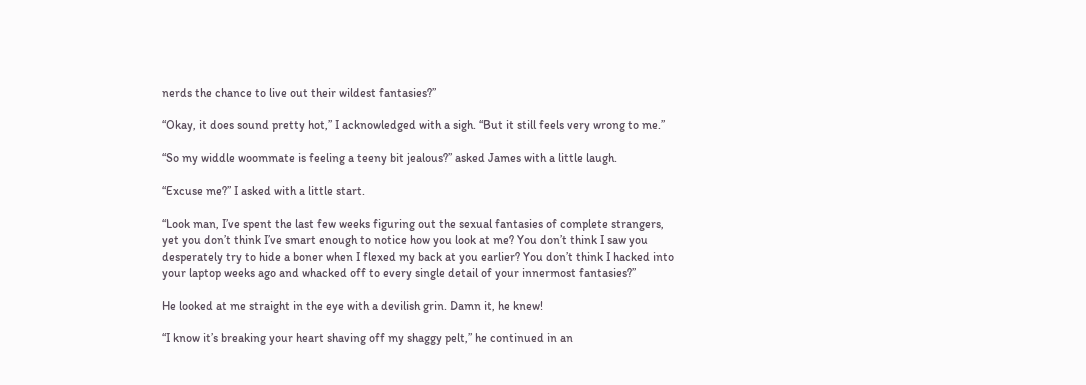nerds the chance to live out their wildest fantasies?”

“Okay, it does sound pretty hot,” I acknowledged with a sigh. “But it still feels very wrong to me.”

“So my widdle woommate is feeling a teeny bit jealous?” asked James with a little laugh.

“Excuse me?” I asked with a little start.

“Look man, I’ve spent the last few weeks figuring out the sexual fantasies of complete strangers, yet you don’t think I’ve smart enough to notice how you look at me? You don’t think I saw you desperately try to hide a boner when I flexed my back at you earlier? You don’t think I hacked into your laptop weeks ago and whacked off to every single detail of your innermost fantasies?”

He looked at me straight in the eye with a devilish grin. Damn it, he knew!

“I know it’s breaking your heart shaving off my shaggy pelt,” he continued in an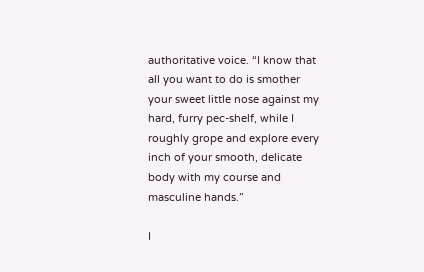authoritative voice. “I know that all you want to do is smother your sweet little nose against my hard, furry pec-shelf, while I roughly grope and explore every inch of your smooth, delicate body with my course and masculine hands.”

I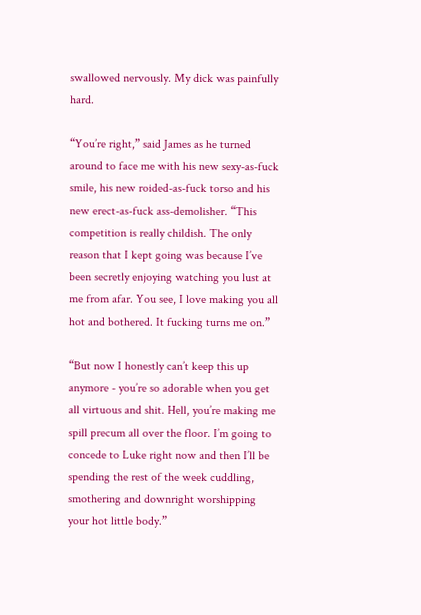swallowed nervously. My dick was painfully hard.

“You’re right,” said James as he turned around to face me with his new sexy-as-fuck smile, his new roided-as-fuck torso and his new erect-as-fuck ass-demolisher. “This competition is really childish. The only reason that I kept going was because I’ve been secretly enjoying watching you lust at me from afar. You see, I love making you all hot and bothered. It fucking turns me on.”

“But now I honestly can’t keep this up anymore - you’re so adorable when you get all virtuous and shit. Hell, you’re making me spill precum all over the floor. I’m going to concede to Luke right now and then I’ll be spending the rest of the week cuddling, smothering and downright worshipping your hot little body.”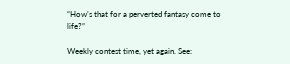“How’s that for a perverted fantasy come to life?”

Weekly contest time, yet again. See: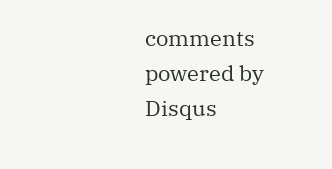comments powered by Disqus